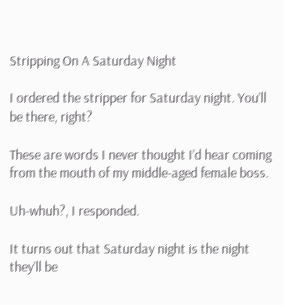Stripping On A Saturday Night

I ordered the stripper for Saturday night. You’ll be there, right?

These are words I never thought I’d hear coming from the mouth of my middle-aged female boss.

Uh-whuh?, I responded.

It turns out that Saturday night is the night they’ll be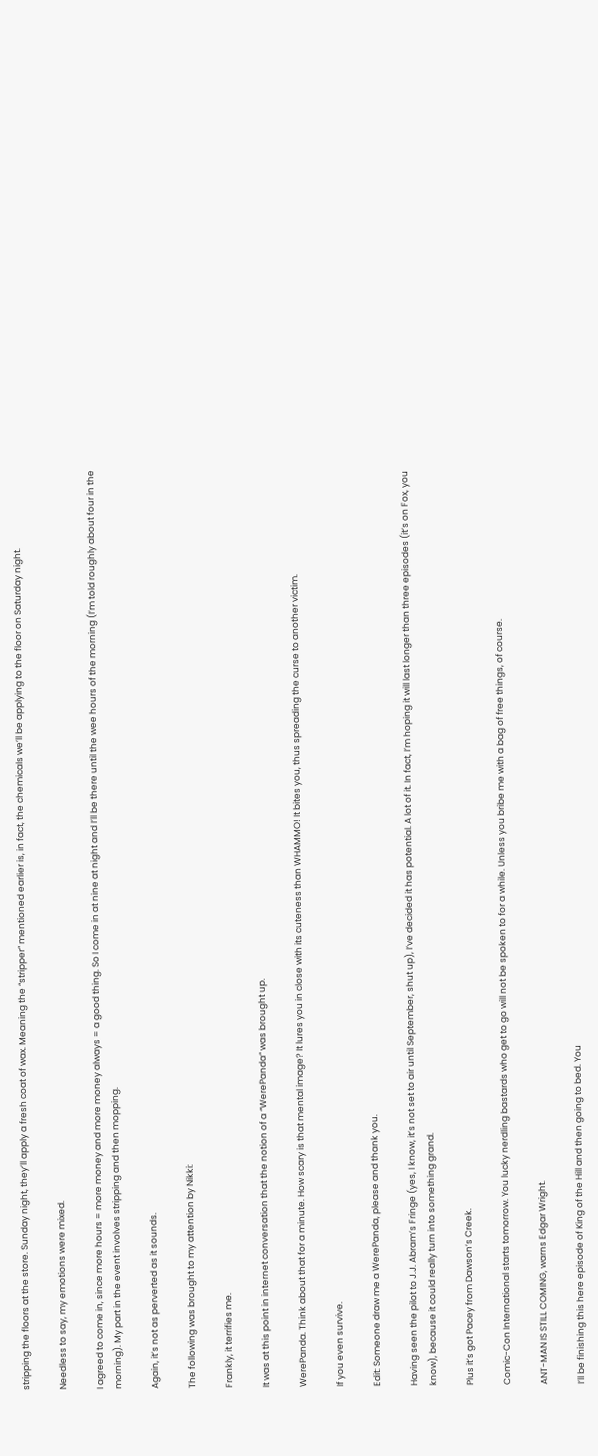stripping the floors at the store. Sunday night, they’ll apply a fresh coat of wax. Meaning the “stripper” mentioned earlier is, in fact, the chemicals we’ll be applying to the floor on Saturday night.

Needless to say, my emotions were mixed.

I agreed to come in, since more hours = more money and more money always = a good thing. So I come in at nine at night and I’ll be there until the wee hours of the morning (I’m told roughly about four in the morning). My part in the event involves stripping and then mopping.

Again, it’s not as perverted as it sounds.

The following was brought to my attention by Nikki:

Frankly, it terrifies me.

It was at this point in internet conversation that the notion of a “WerePanda” was brought up.

WerePanda. Think about that for a minute. How scary is that mental image? It lures you in close with its cuteness than WHAMMO! It bites you, thus spreading the curse to another victim.

If you even survive.

Edit: Someone draw me a WerePanda, please and thank you.

Having seen the pilot to J.J. Abram’s Fringe (yes, I know, it’s not set to air until September, shut up), I’ve decided it has potential. A lot of it. In fact, I’m hoping it will last longer than three episodes (it’s on Fox, you know), because it could really turn into something grand.

Plus it’s got Pacey from Dawson’s Creek.

Comic-Con International starts tomorrow. You lucky nerdling bastards who get to go will not be spoken to for a while. Unless you bribe me with a bag of free things, of course.

ANT-MAN IS STILL COMING, warns Edgar Wright.

I’ll be finishing this here episode of King of the Hill and then going to bed. You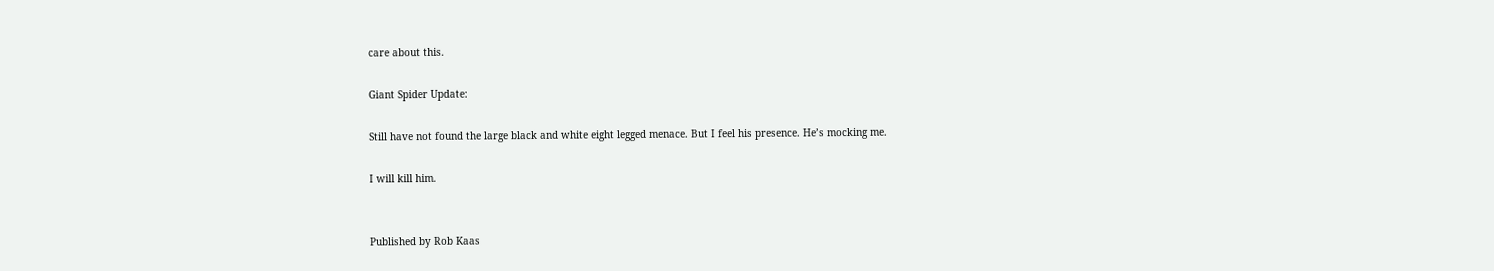care about this.

Giant Spider Update:

Still have not found the large black and white eight legged menace. But I feel his presence. He’s mocking me.

I will kill him.


Published by Rob Kaas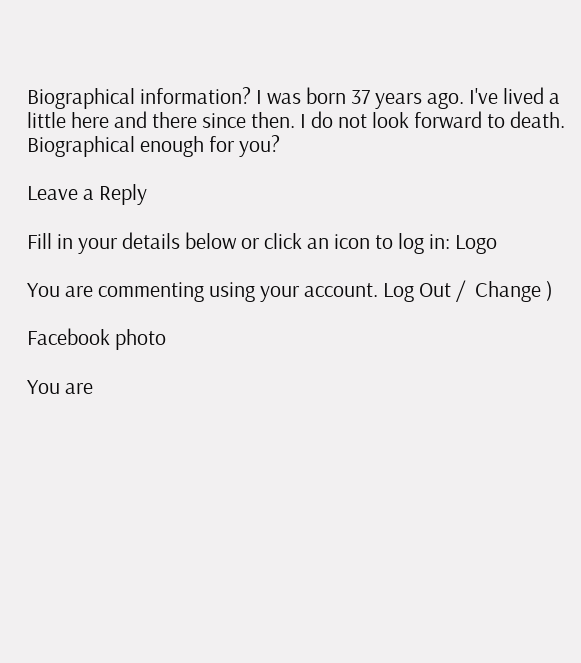Biographical information? I was born 37 years ago. I've lived a little here and there since then. I do not look forward to death. Biographical enough for you?

Leave a Reply

Fill in your details below or click an icon to log in: Logo

You are commenting using your account. Log Out /  Change )

Facebook photo

You are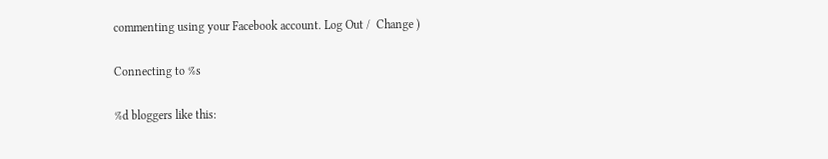commenting using your Facebook account. Log Out /  Change )

Connecting to %s

%d bloggers like this: